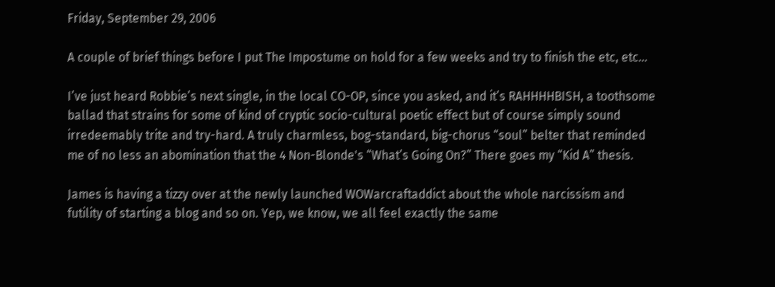Friday, September 29, 2006

A couple of brief things before I put The Impostume on hold for a few weeks and try to finish the etc, etc…

I’ve just heard Robbie’s next single, in the local CO-OP, since you asked, and it’s RAHHHHBISH, a toothsome ballad that strains for some of kind of cryptic socio-cultural poetic effect but of course simply sound irredeemably trite and try-hard. A truly charmless, bog-standard, big-chorus “soul” belter that reminded me of no less an abomination that the 4 Non-Blonde's “What’s Going On?” There goes my “Kid A” thesis.

James is having a tizzy over at the newly launched WOWarcraftaddict about the whole narcissism and futility of starting a blog and so on. Yep, we know, we all feel exactly the same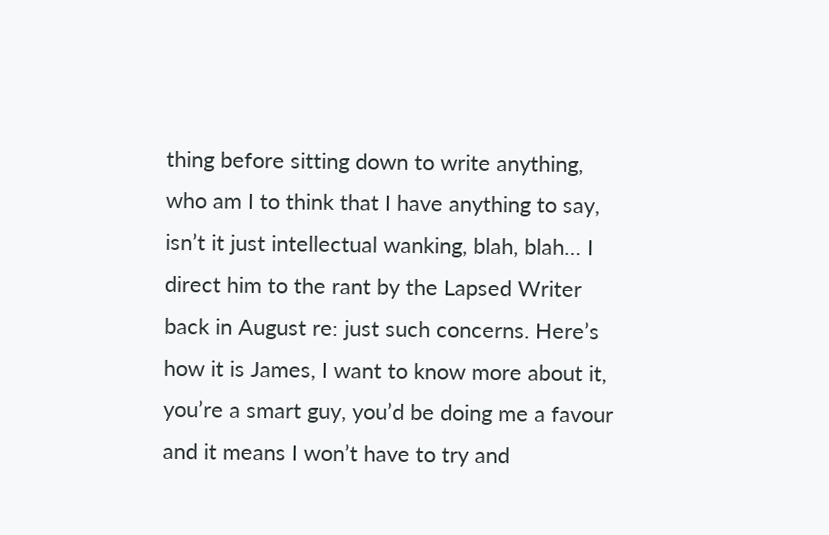thing before sitting down to write anything, who am I to think that I have anything to say, isn’t it just intellectual wanking, blah, blah… I direct him to the rant by the Lapsed Writer back in August re: just such concerns. Here’s how it is James, I want to know more about it, you’re a smart guy, you’d be doing me a favour and it means I won’t have to try and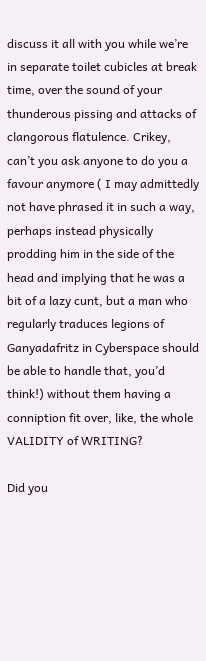discuss it all with you while we’re in separate toilet cubicles at break time, over the sound of your thunderous pissing and attacks of clangorous flatulence. Crikey, can’t you ask anyone to do you a favour anymore ( I may admittedly not have phrased it in such a way, perhaps instead physically prodding him in the side of the head and implying that he was a bit of a lazy cunt, but a man who regularly traduces legions of Ganyadafritz in Cyberspace should be able to handle that, you’d think!) without them having a conniption fit over, like, the whole VALIDITY of WRITING?

Did you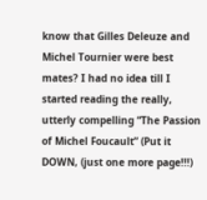know that Gilles Deleuze and Michel Tournier were best mates? I had no idea till I started reading the really, utterly compelling “The Passion of Michel Foucault” (Put it DOWN, (just one more page!!!)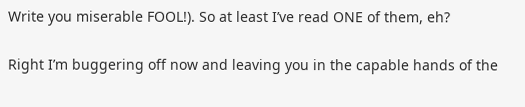Write you miserable FOOL!). So at least I’ve read ONE of them, eh?

Right I’m buggering off now and leaving you in the capable hands of the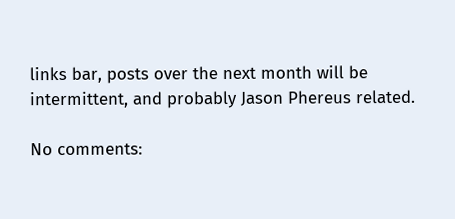links bar, posts over the next month will be intermittent, and probably Jason Phereus related.

No comments: